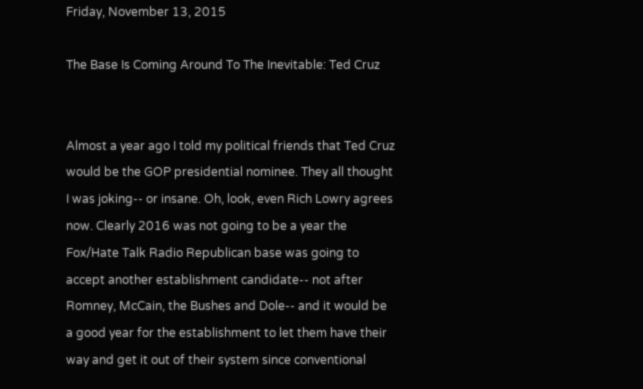Friday, November 13, 2015

The Base Is Coming Around To The Inevitable: Ted Cruz


Almost a year ago I told my political friends that Ted Cruz would be the GOP presidential nominee. They all thought I was joking-- or insane. Oh, look, even Rich Lowry agrees now. Clearly 2016 was not going to be a year the Fox/Hate Talk Radio Republican base was going to accept another establishment candidate-- not after Romney, McCain, the Bushes and Dole-- and it would be a good year for the establishment to let them have their way and get it out of their system since conventional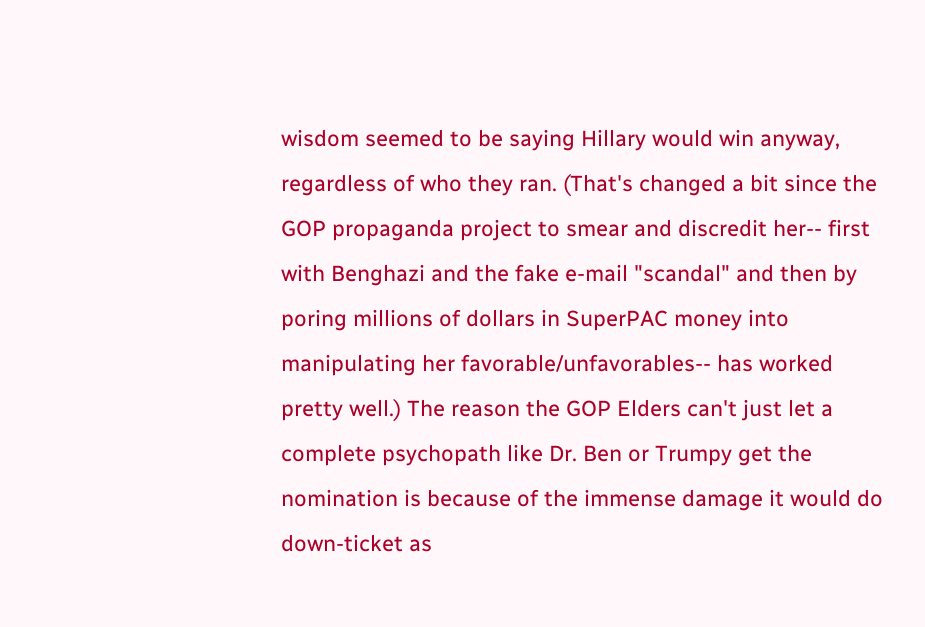wisdom seemed to be saying Hillary would win anyway, regardless of who they ran. (That's changed a bit since the GOP propaganda project to smear and discredit her-- first with Benghazi and the fake e-mail "scandal" and then by poring millions of dollars in SuperPAC money into manipulating her favorable/unfavorables-- has worked pretty well.) The reason the GOP Elders can't just let a complete psychopath like Dr. Ben or Trumpy get the nomination is because of the immense damage it would do down-ticket as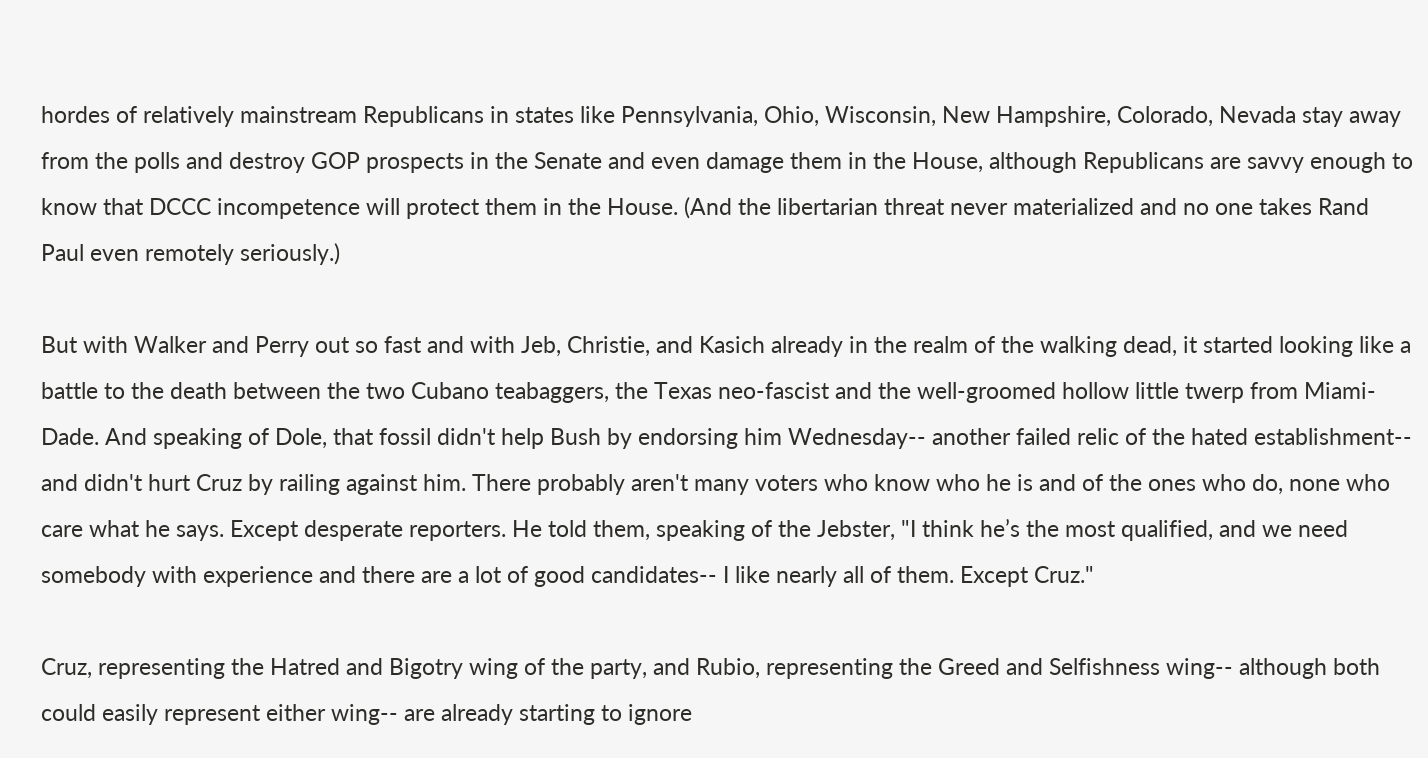hordes of relatively mainstream Republicans in states like Pennsylvania, Ohio, Wisconsin, New Hampshire, Colorado, Nevada stay away from the polls and destroy GOP prospects in the Senate and even damage them in the House, although Republicans are savvy enough to know that DCCC incompetence will protect them in the House. (And the libertarian threat never materialized and no one takes Rand Paul even remotely seriously.)

But with Walker and Perry out so fast and with Jeb, Christie, and Kasich already in the realm of the walking dead, it started looking like a battle to the death between the two Cubano teabaggers, the Texas neo-fascist and the well-groomed hollow little twerp from Miami-Dade. And speaking of Dole, that fossil didn't help Bush by endorsing him Wednesday-- another failed relic of the hated establishment-- and didn't hurt Cruz by railing against him. There probably aren't many voters who know who he is and of the ones who do, none who care what he says. Except desperate reporters. He told them, speaking of the Jebster, "I think he’s the most qualified, and we need somebody with experience and there are a lot of good candidates-- I like nearly all of them. Except Cruz."

Cruz, representing the Hatred and Bigotry wing of the party, and Rubio, representing the Greed and Selfishness wing-- although both could easily represent either wing-- are already starting to ignore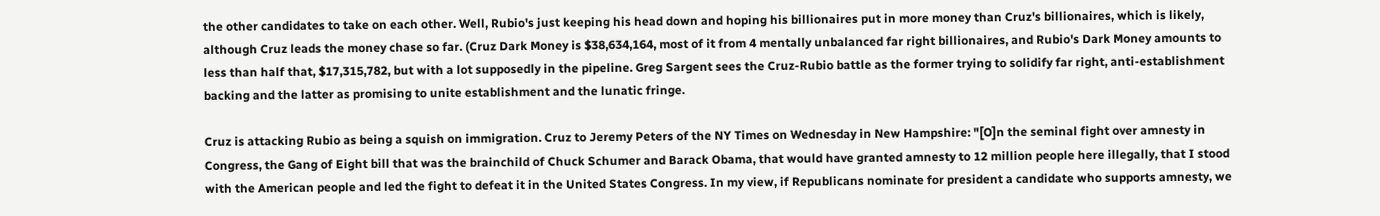the other candidates to take on each other. Well, Rubio's just keeping his head down and hoping his billionaires put in more money than Cruz's billionaires, which is likely, although Cruz leads the money chase so far. (Cruz Dark Money is $38,634,164, most of it from 4 mentally unbalanced far right billionaires, and Rubio's Dark Money amounts to less than half that, $17,315,782, but with a lot supposedly in the pipeline. Greg Sargent sees the Cruz-Rubio battle as the former trying to solidify far right, anti-establishment backing and the latter as promising to unite establishment and the lunatic fringe.

Cruz is attacking Rubio as being a squish on immigration. Cruz to Jeremy Peters of the NY Times on Wednesday in New Hampshire: "[O]n the seminal fight over amnesty in Congress, the Gang of Eight bill that was the brainchild of Chuck Schumer and Barack Obama, that would have granted amnesty to 12 million people here illegally, that I stood with the American people and led the fight to defeat it in the United States Congress. In my view, if Republicans nominate for president a candidate who supports amnesty, we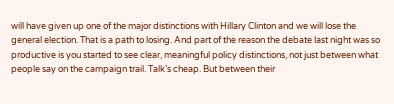will have given up one of the major distinctions with Hillary Clinton and we will lose the general election. That is a path to losing. And part of the reason the debate last night was so productive is you started to see clear, meaningful policy distinctions, not just between what people say on the campaign trail. Talk’s cheap. But between their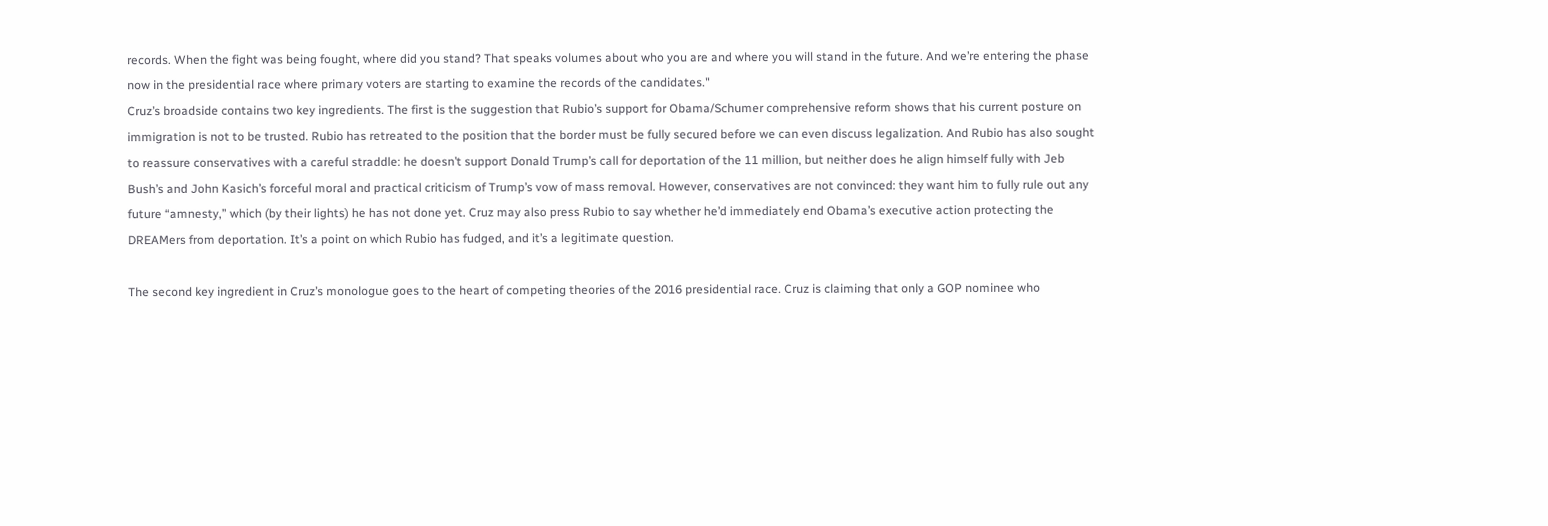records. When the fight was being fought, where did you stand? That speaks volumes about who you are and where you will stand in the future. And we’re entering the phase now in the presidential race where primary voters are starting to examine the records of the candidates."
Cruz’s broadside contains two key ingredients. The first is the suggestion that Rubio’s support for Obama/Schumer comprehensive reform shows that his current posture on immigration is not to be trusted. Rubio has retreated to the position that the border must be fully secured before we can even discuss legalization. And Rubio has also sought to reassure conservatives with a careful straddle: he doesn’t support Donald Trump’s call for deportation of the 11 million, but neither does he align himself fully with Jeb Bush’s and John Kasich’s forceful moral and practical criticism of Trump’s vow of mass removal. However, conservatives are not convinced: they want him to fully rule out any future “amnesty,” which (by their lights) he has not done yet. Cruz may also press Rubio to say whether he’d immediately end Obama’s executive action protecting the DREAMers from deportation. It’s a point on which Rubio has fudged, and it’s a legitimate question.

The second key ingredient in Cruz’s monologue goes to the heart of competing theories of the 2016 presidential race. Cruz is claiming that only a GOP nominee who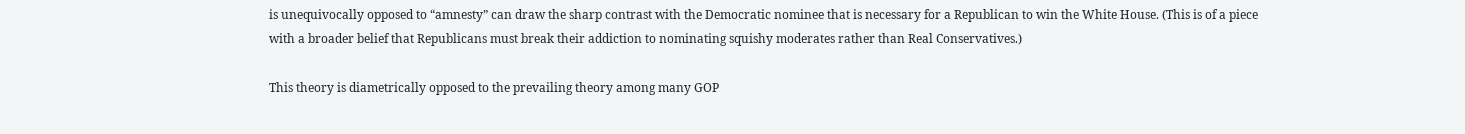is unequivocally opposed to “amnesty” can draw the sharp contrast with the Democratic nominee that is necessary for a Republican to win the White House. (This is of a piece with a broader belief that Republicans must break their addiction to nominating squishy moderates rather than Real Conservatives.)

This theory is diametrically opposed to the prevailing theory among many GOP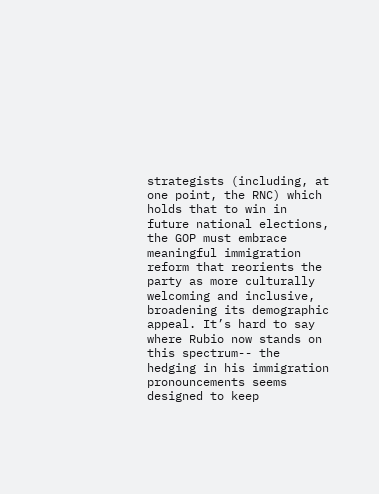strategists (including, at one point, the RNC) which holds that to win in future national elections, the GOP must embrace meaningful immigration reform that reorients the party as more culturally welcoming and inclusive, broadening its demographic appeal. It’s hard to say where Rubio now stands on this spectrum-- the hedging in his immigration pronouncements seems designed to keep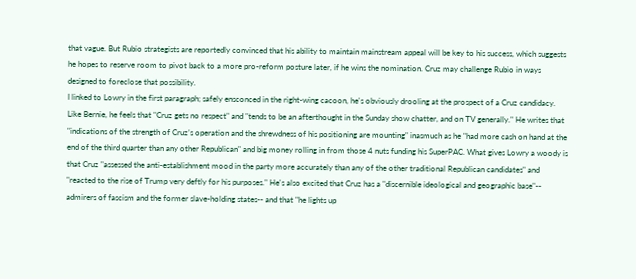that vague. But Rubio strategists are reportedly convinced that his ability to maintain mainstream appeal will be key to his success, which suggests he hopes to reserve room to pivot back to a more pro-reform posture later, if he wins the nomination. Cruz may challenge Rubio in ways designed to foreclose that possibility.
I linked to Lowry in the first paragraph; safely ensconced in the right-wing cacoon, he's obviously drooling at the prospect of a Cruz candidacy. Like Bernie, he feels that "Cruz gets no respect" and "tends to be an afterthought in the Sunday show chatter, and on TV generally." He writes that "indications of the strength of Cruz’s operation and the shrewdness of his positioning are mounting" inasmuch as he "had more cash on hand at the end of the third quarter than any other Republican" and big money rolling in from those 4 nuts funding his SuperPAC. What gives Lowry a woody is that Cruz "assessed the anti-establishment mood in the party more accurately than any of the other traditional Republican candidates" and "reacted to the rise of Trump very deftly for his purposes." He's also excited that Cruz has a "discernible ideological and geographic base"-- admirers of fascism and the former slave-holding states-- and that "he lights up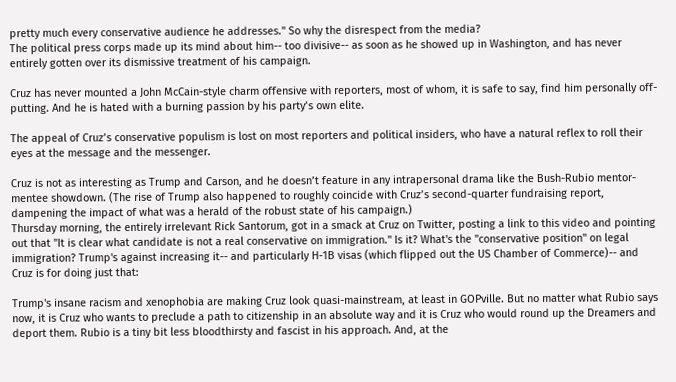pretty much every conservative audience he addresses." So why the disrespect from the media?
The political press corps made up its mind about him-- too divisive-- as soon as he showed up in Washington, and has never entirely gotten over its dismissive treatment of his campaign.

Cruz has never mounted a John McCain-style charm offensive with reporters, most of whom, it is safe to say, find him personally off-putting. And he is hated with a burning passion by his party’s own elite.

The appeal of Cruz’s conservative populism is lost on most reporters and political insiders, who have a natural reflex to roll their eyes at the message and the messenger.

Cruz is not as interesting as Trump and Carson, and he doesn’t feature in any intrapersonal drama like the Bush-Rubio mentor-mentee showdown. (The rise of Trump also happened to roughly coincide with Cruz’s second-quarter fundraising report, dampening the impact of what was a herald of the robust state of his campaign.)
Thursday morning, the entirely irrelevant Rick Santorum, got in a smack at Cruz on Twitter, posting a link to this video and pointing out that "It is clear what candidate is not a real conservative on immigration." Is it? What's the "conservative position" on legal immigration? Trump's against increasing it-- and particularly H-1B visas (which flipped out the US Chamber of Commerce)-- and Cruz is for doing just that:

Trump's insane racism and xenophobia are making Cruz look quasi-mainstream, at least in GOPville. But no matter what Rubio says now, it is Cruz who wants to preclude a path to citizenship in an absolute way and it is Cruz who would round up the Dreamers and deport them. Rubio is a tiny bit less bloodthirsty and fascist in his approach. And, at the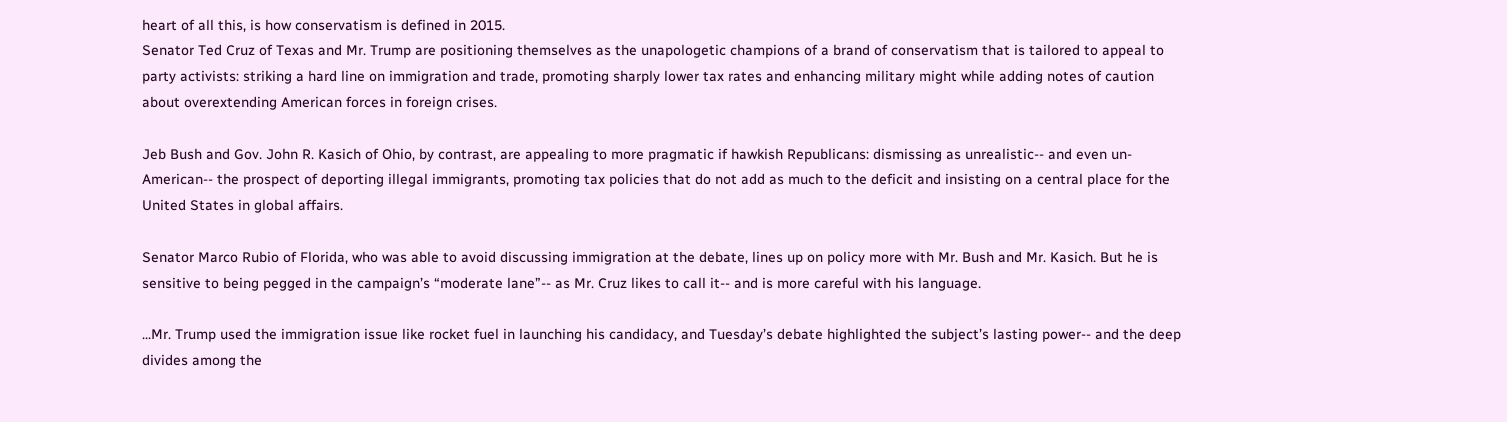heart of all this, is how conservatism is defined in 2015.
Senator Ted Cruz of Texas and Mr. Trump are positioning themselves as the unapologetic champions of a brand of conservatism that is tailored to appeal to party activists: striking a hard line on immigration and trade, promoting sharply lower tax rates and enhancing military might while adding notes of caution about overextending American forces in foreign crises.

Jeb Bush and Gov. John R. Kasich of Ohio, by contrast, are appealing to more pragmatic if hawkish Republicans: dismissing as unrealistic-- and even un-American-- the prospect of deporting illegal immigrants, promoting tax policies that do not add as much to the deficit and insisting on a central place for the United States in global affairs.

Senator Marco Rubio of Florida, who was able to avoid discussing immigration at the debate, lines up on policy more with Mr. Bush and Mr. Kasich. But he is sensitive to being pegged in the campaign’s “moderate lane”-- as Mr. Cruz likes to call it-- and is more careful with his language.

...Mr. Trump used the immigration issue like rocket fuel in launching his candidacy, and Tuesday’s debate highlighted the subject’s lasting power-- and the deep divides among the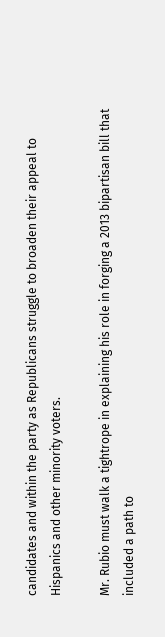candidates and within the party as Republicans struggle to broaden their appeal to Hispanics and other minority voters.

Mr. Rubio must walk a tightrope in explaining his role in forging a 2013 bipartisan bill that included a path to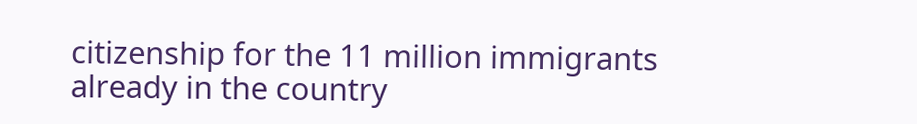citizenship for the 11 million immigrants already in the country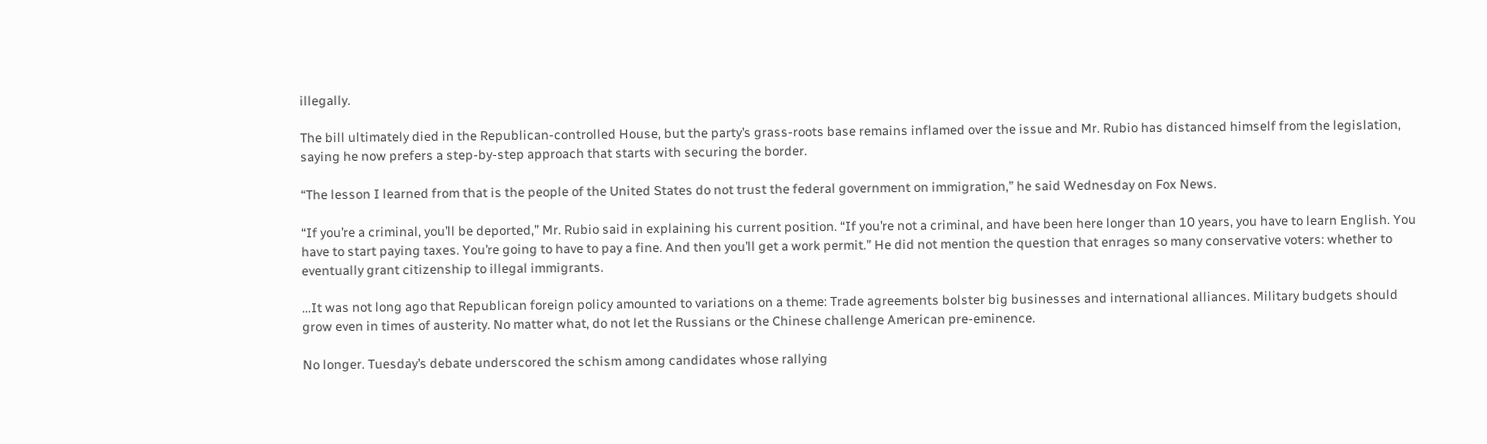illegally.

The bill ultimately died in the Republican-controlled House, but the party’s grass-roots base remains inflamed over the issue and Mr. Rubio has distanced himself from the legislation, saying he now prefers a step-by-step approach that starts with securing the border.

“The lesson I learned from that is the people of the United States do not trust the federal government on immigration,” he said Wednesday on Fox News.

“If you’re a criminal, you’ll be deported,” Mr. Rubio said in explaining his current position. “If you’re not a criminal, and have been here longer than 10 years, you have to learn English. You have to start paying taxes. You’re going to have to pay a fine. And then you’ll get a work permit.” He did not mention the question that enrages so many conservative voters: whether to eventually grant citizenship to illegal immigrants.

...It was not long ago that Republican foreign policy amounted to variations on a theme: Trade agreements bolster big businesses and international alliances. Military budgets should grow even in times of austerity. No matter what, do not let the Russians or the Chinese challenge American pre-eminence.

No longer. Tuesday’s debate underscored the schism among candidates whose rallying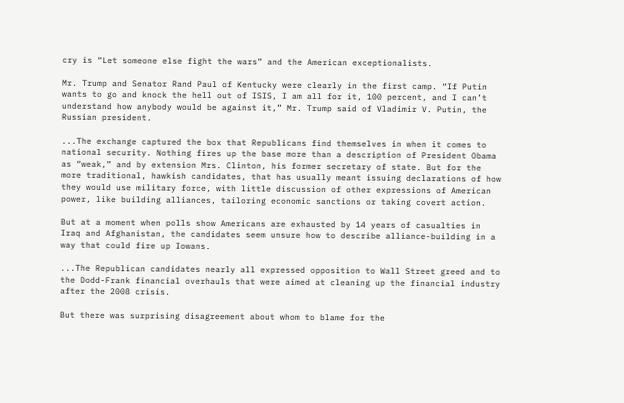cry is “Let someone else fight the wars” and the American exceptionalists.

Mr. Trump and Senator Rand Paul of Kentucky were clearly in the first camp. “If Putin wants to go and knock the hell out of ISIS, I am all for it, 100 percent, and I can’t understand how anybody would be against it,” Mr. Trump said of Vladimir V. Putin, the Russian president.

...The exchange captured the box that Republicans find themselves in when it comes to national security. Nothing fires up the base more than a description of President Obama as “weak,” and by extension Mrs. Clinton, his former secretary of state. But for the more traditional, hawkish candidates, that has usually meant issuing declarations of how they would use military force, with little discussion of other expressions of American power, like building alliances, tailoring economic sanctions or taking covert action.

But at a moment when polls show Americans are exhausted by 14 years of casualties in Iraq and Afghanistan, the candidates seem unsure how to describe alliance-building in a way that could fire up Iowans.

...The Republican candidates nearly all expressed opposition to Wall Street greed and to the Dodd-Frank financial overhauls that were aimed at cleaning up the financial industry after the 2008 crisis.

But there was surprising disagreement about whom to blame for the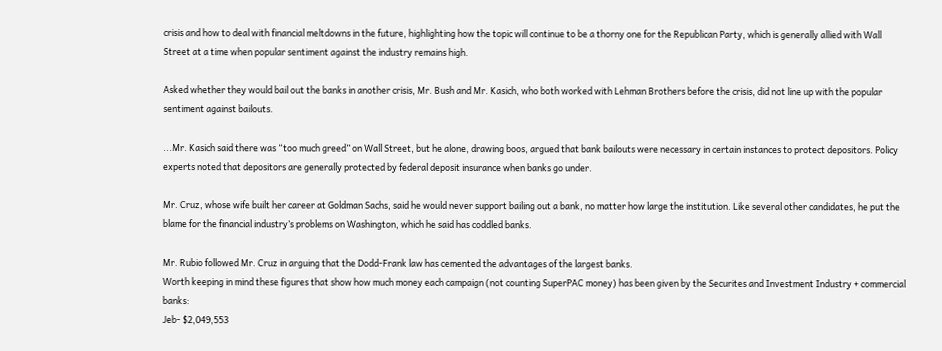crisis and how to deal with financial meltdowns in the future, highlighting how the topic will continue to be a thorny one for the Republican Party, which is generally allied with Wall Street at a time when popular sentiment against the industry remains high.

Asked whether they would bail out the banks in another crisis, Mr. Bush and Mr. Kasich, who both worked with Lehman Brothers before the crisis, did not line up with the popular sentiment against bailouts.

...Mr. Kasich said there was “too much greed” on Wall Street, but he alone, drawing boos, argued that bank bailouts were necessary in certain instances to protect depositors. Policy experts noted that depositors are generally protected by federal deposit insurance when banks go under.

Mr. Cruz, whose wife built her career at Goldman Sachs, said he would never support bailing out a bank, no matter how large the institution. Like several other candidates, he put the blame for the financial industry’s problems on Washington, which he said has coddled banks.

Mr. Rubio followed Mr. Cruz in arguing that the Dodd-Frank law has cemented the advantages of the largest banks.
Worth keeping in mind these figures that show how much money each campaign (not counting SuperPAC money) has been given by the Securites and Investment Industry + commercial banks:
Jeb- $2,049,553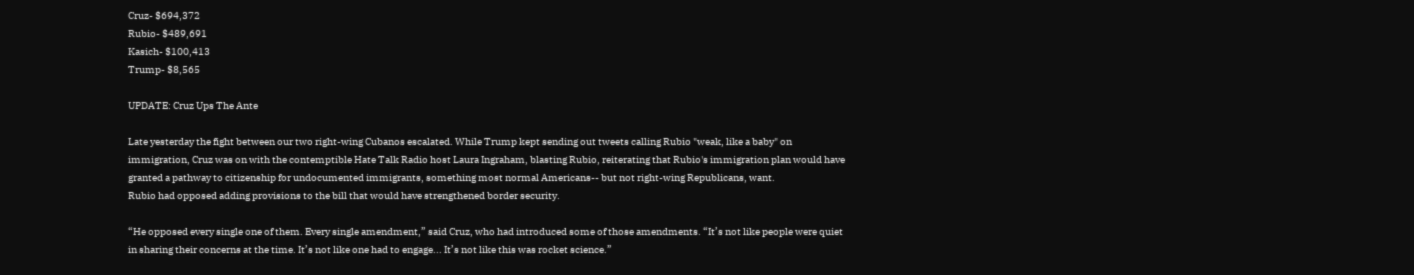Cruz- $694,372
Rubio- $489,691
Kasich- $100,413
Trump- $8,565

UPDATE: Cruz Ups The Ante

Late yesterday the fight between our two right-wing Cubanos escalated. While Trump kept sending out tweets calling Rubio "weak, like a baby" on immigration, Cruz was on with the contemptible Hate Talk Radio host Laura Ingraham, blasting Rubio, reiterating that Rubio's immigration plan would have granted a pathway to citizenship for undocumented immigrants, something most normal Americans-- but not right-wing Republicans, want.
Rubio had opposed adding provisions to the bill that would have strengthened border security.

“He opposed every single one of them. Every single amendment,” said Cruz, who had introduced some of those amendments. “It’s not like people were quiet in sharing their concerns at the time. It’s not like one had to engage... It’s not like this was rocket science.”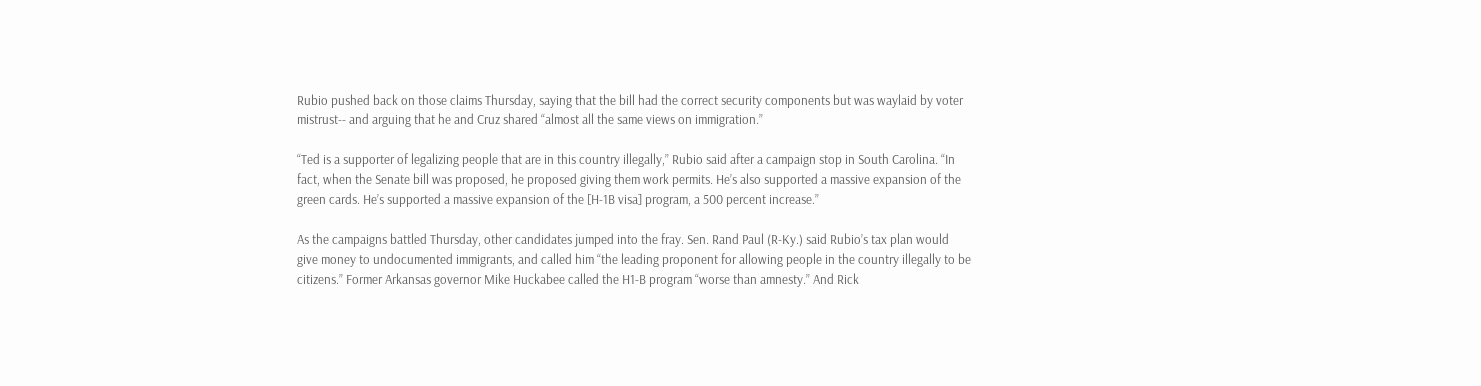Rubio pushed back on those claims Thursday, saying that the bill had the correct security components but was waylaid by voter mistrust-- and arguing that he and Cruz shared “almost all the same views on immigration.”

“Ted is a supporter of legalizing people that are in this country illegally,” Rubio said after a campaign stop in South Carolina. “In fact, when the Senate bill was proposed, he proposed giving them work permits. He’s also supported a massive expansion of the green cards. He’s supported a massive expansion of the [H-1B visa] program, a 500 percent increase.”

As the campaigns battled Thursday, other candidates jumped into the fray. Sen. Rand Paul (R-Ky.) said Rubio’s tax plan would give money to undocumented immigrants, and called him “the leading proponent for allowing people in the country illegally to be citizens.” Former Arkansas governor Mike Huckabee called the H1-B program “worse than amnesty.” And Rick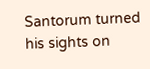Santorum turned his sights on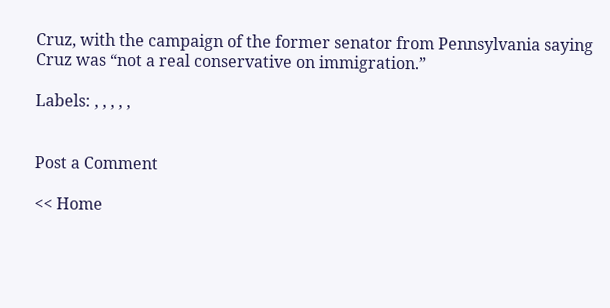Cruz, with the campaign of the former senator from Pennsylvania saying Cruz was “not a real conservative on immigration.”

Labels: , , , , ,


Post a Comment

<< Home